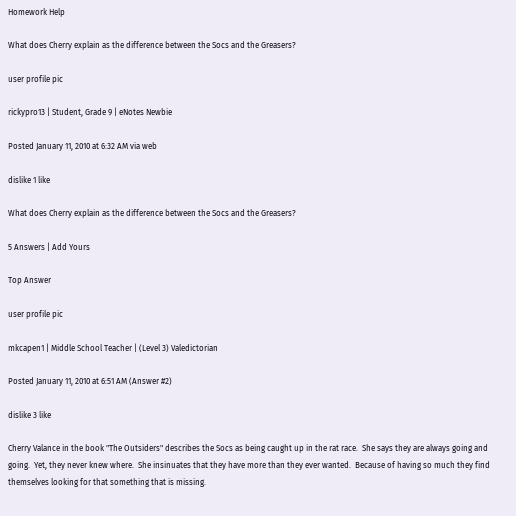Homework Help

What does Cherry explain as the difference between the Socs and the Greasers?

user profile pic

rickypro13 | Student, Grade 9 | eNotes Newbie

Posted January 11, 2010 at 6:32 AM via web

dislike 1 like

What does Cherry explain as the difference between the Socs and the Greasers?

5 Answers | Add Yours

Top Answer

user profile pic

mkcapen1 | Middle School Teacher | (Level 3) Valedictorian

Posted January 11, 2010 at 6:51 AM (Answer #2)

dislike 3 like

Cherry Valance in the book "The Outsiders" describes the Socs as being caught up in the rat race.  She says they are always going and going.  Yet, they never knew where.  She insinuates that they have more than they ever wanted.  Because of having so much they find themselves looking for that something that is missing.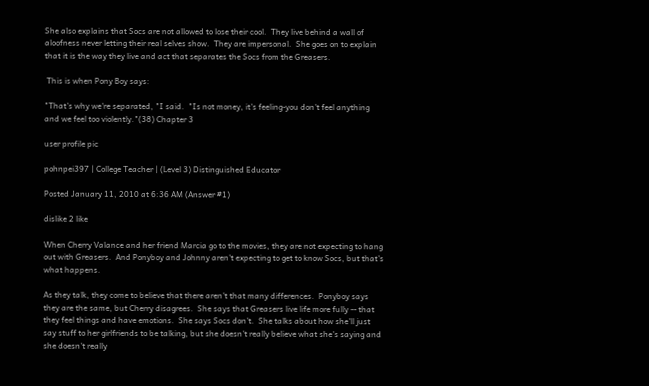She also explains that Socs are not allowed to lose their cool.  They live behind a wall of aloofness never letting their real selves show.  They are impersonal.  She goes on to explain that it is the way they live and act that separates the Socs from the Greasers.

 This is when Pony Boy says:

"That's why we're separated, "I said.  "Is not money, it's feeling-you don't feel anything and we feel too violently."(38) Chapter 3

user profile pic

pohnpei397 | College Teacher | (Level 3) Distinguished Educator

Posted January 11, 2010 at 6:36 AM (Answer #1)

dislike 2 like

When Cherry Valance and her friend Marcia go to the movies, they are not expecting to hang out with Greasers.  And Ponyboy and Johnny aren't expecting to get to know Socs, but that's what happens.

As they talk, they come to believe that there aren't that many differences.  Ponyboy says they are the same, but Cherry disagrees.  She says that Greasers live life more fully -- that they feel things and have emotions.  She says Socs don't.  She talks about how she'll just say stuff to her girlfriends to be talking, but she doesn't really believe what she's saying and she doesn't really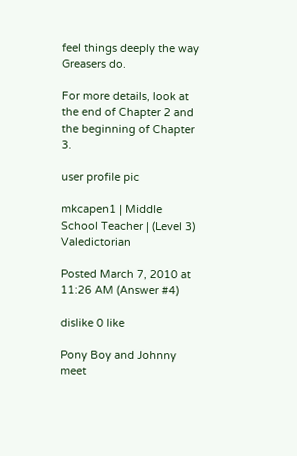feel things deeply the way Greasers do.

For more details, look at the end of Chapter 2 and the beginning of Chapter 3.

user profile pic

mkcapen1 | Middle School Teacher | (Level 3) Valedictorian

Posted March 7, 2010 at 11:26 AM (Answer #4)

dislike 0 like

Pony Boy and Johnny meet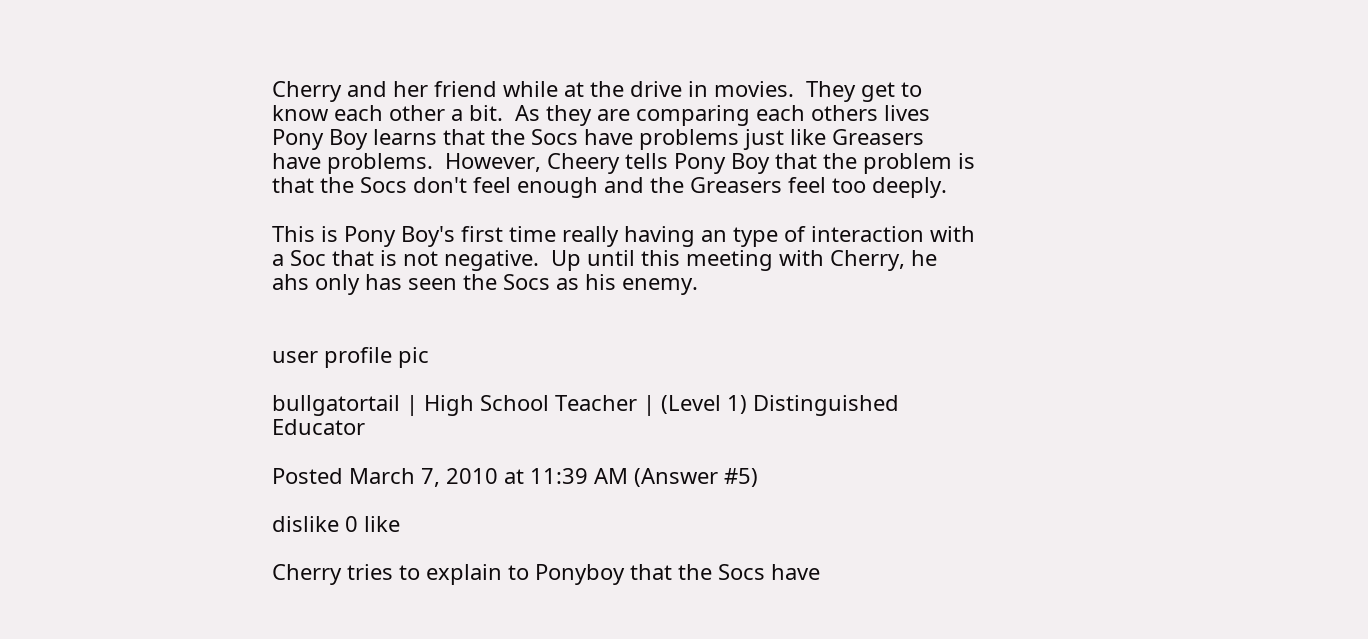Cherry and her friend while at the drive in movies.  They get to know each other a bit.  As they are comparing each others lives Pony Boy learns that the Socs have problems just like Greasers have problems.  However, Cheery tells Pony Boy that the problem is that the Socs don't feel enough and the Greasers feel too deeply.

This is Pony Boy's first time really having an type of interaction with a Soc that is not negative.  Up until this meeting with Cherry, he ahs only has seen the Socs as his enemy.


user profile pic

bullgatortail | High School Teacher | (Level 1) Distinguished Educator

Posted March 7, 2010 at 11:39 AM (Answer #5)

dislike 0 like

Cherry tries to explain to Ponyboy that the Socs have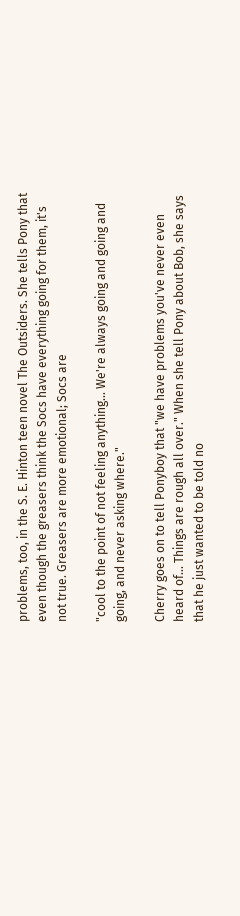problems, too, in the S. E. Hinton teen novel The Outsiders. She tells Pony that even though the greasers think the Socs have everything going for them, it's not true. Greasers are more emotional; Socs are

"cool to the point of not feeling anything... We're always going and going and going, and never asking where."

Cherry goes on to tell Ponyboy that "we have problems you've never even heard of... Things are rough all over." When she tell Pony about Bob, she says that he just wanted to be told no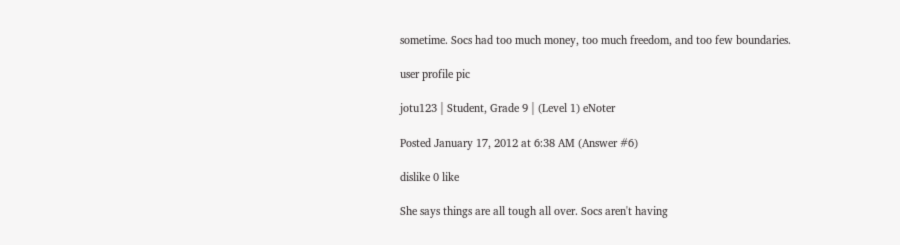sometime. Socs had too much money, too much freedom, and too few boundaries.

user profile pic

jotu123 | Student, Grade 9 | (Level 1) eNoter

Posted January 17, 2012 at 6:38 AM (Answer #6)

dislike 0 like

She says things are all tough all over. Socs aren't having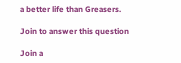a better life than Greasers.

Join to answer this question

Join a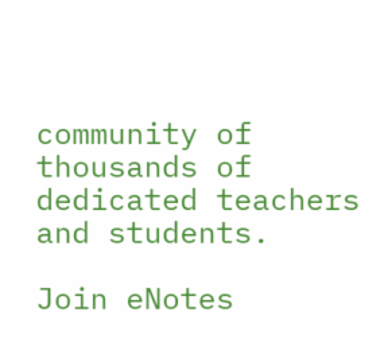community of thousands of dedicated teachers and students.

Join eNotes